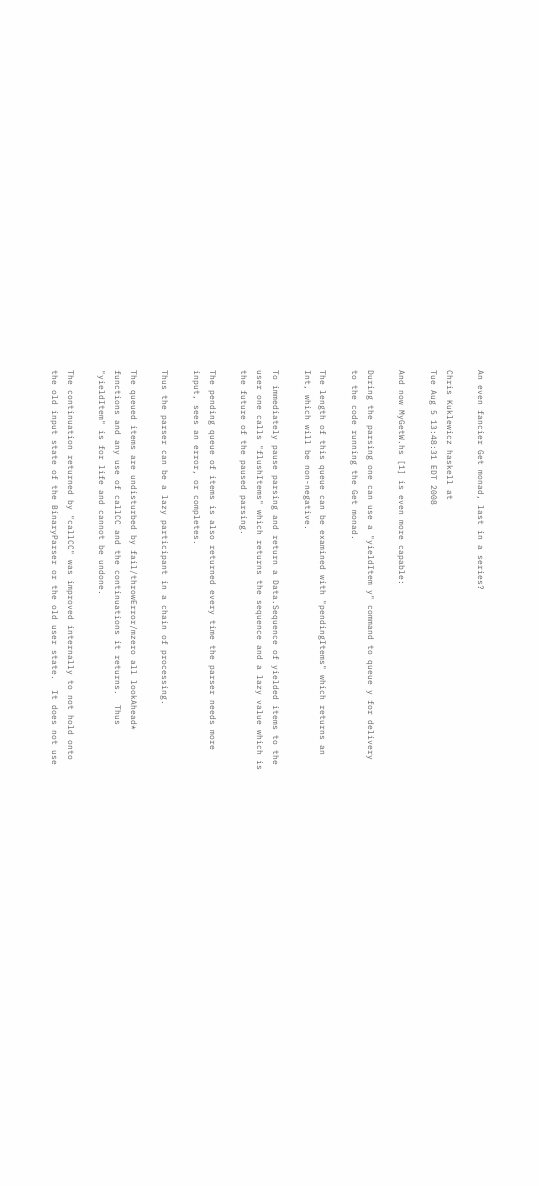An even fancier Get monad, last in a series?

Chris Kuklewicz haskell at
Tue Aug 5 13:48:31 EDT 2008

And now MyGetW.hs [1] is even more capable:

During the parsing one can use a "yieldItem y" command to queue y for delivery
to the code running the Get monad.

The length of this queue can be examined with "pendingItems" which returns an
Int, which will be non-negative.

To immediately pause parsing and return a Data.Sequence of yielded items to the
user one calls "flushItems" which returns the sequence and a lazy value which is
the future of the paused parsing.

The pending queue of items is also returned every time the parser needs more
input, sees an error, or completes.

Thus the parser can be a lazy participant in a chain of processing.

The queued items are undisturbed by fail/throwError/mzero all lookAhead*
functions and any use of callCC and the continuations it returns.  Thus
"yieldItem" is for life and cannot be undone.

The continuation returned by "callCC" was improved internally to not hold onto
the old input state of the BinaryParser or the old user state.  It does not use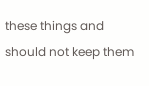these things and should not keep them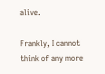alive.

Frankly, I cannot think of any more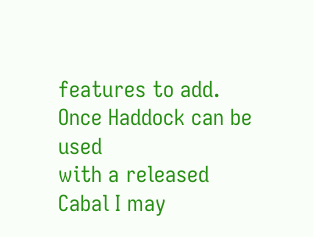features to add.  Once Haddock can be used
with a released Cabal I may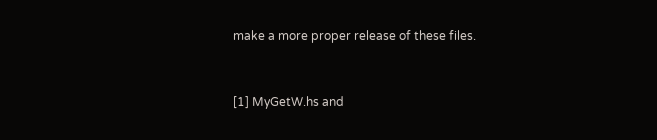make a more proper release of these files.


[1] MyGetW.hs and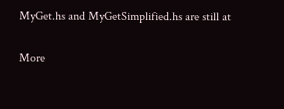MyGet.hs and MyGetSimplified.hs are still at

More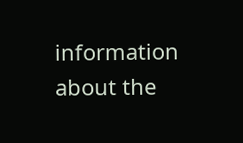information about the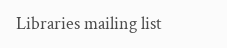Libraries mailing list